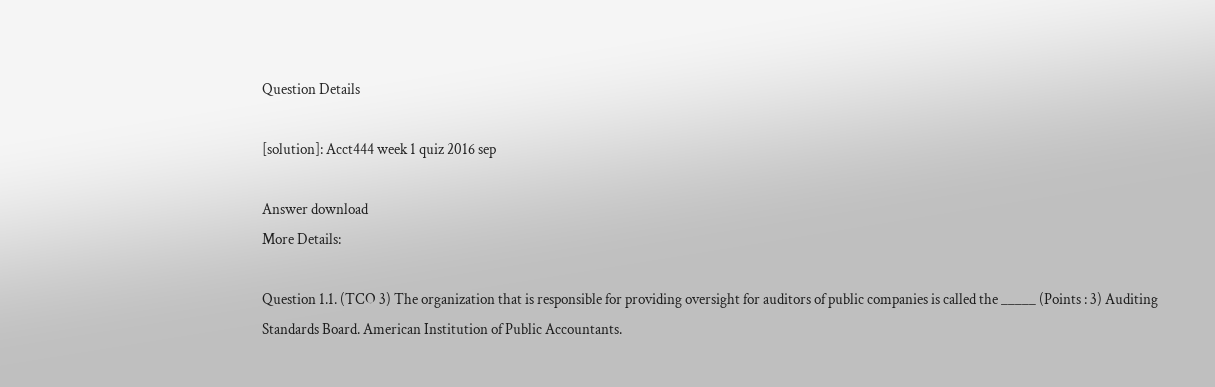Question Details

[solution]: Acct444 week 1 quiz 2016 sep

Answer download
More Details:

Question 1.1. (TCO 3) The organization that is responsible for providing oversight for auditors of public companies is called the _____ (Points : 3) Auditing Standards Board. American Institution of Public Accountants.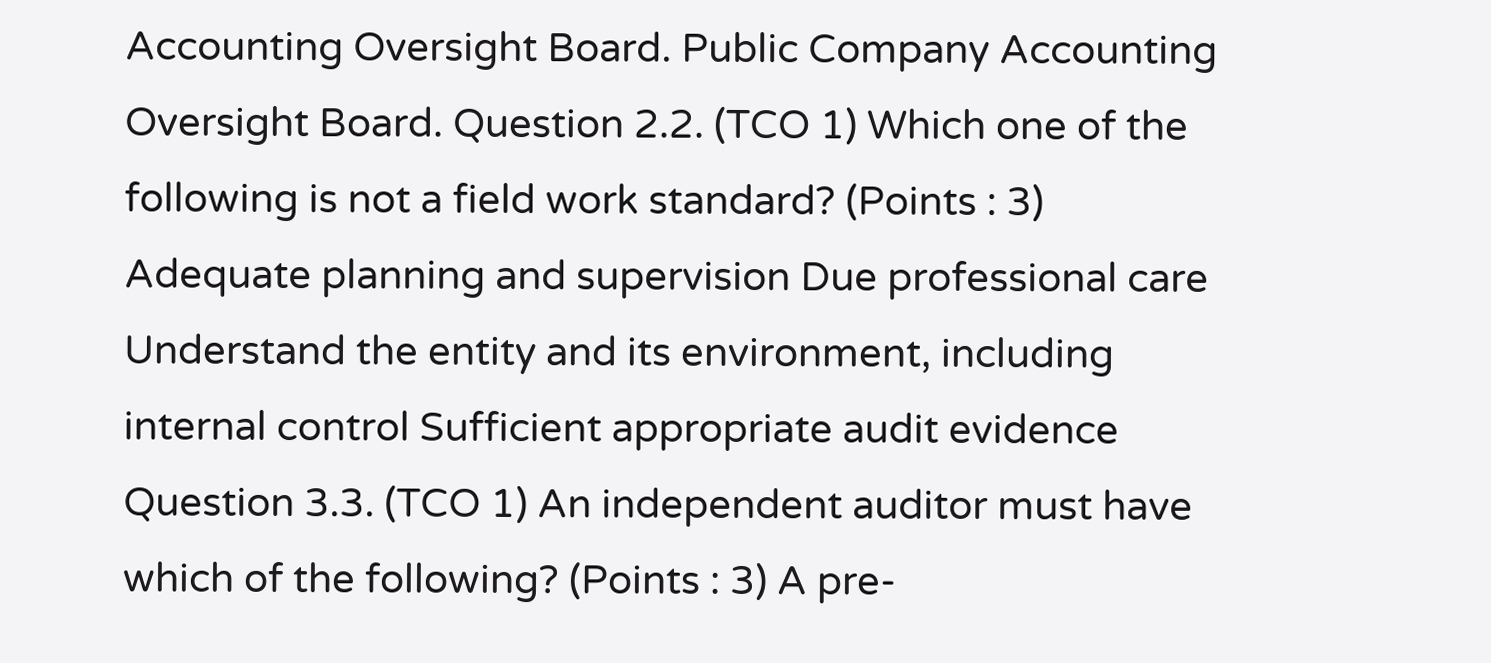Accounting Oversight Board. Public Company Accounting Oversight Board. Question 2.2. (TCO 1) Which one of the following is not a field work standard? (Points : 3) Adequate planning and supervision Due professional care Understand the entity and its environment, including internal control Sufficient appropriate audit evidence Question 3.3. (TCO 1) An independent auditor must have which of the following? (Points : 3) A pre-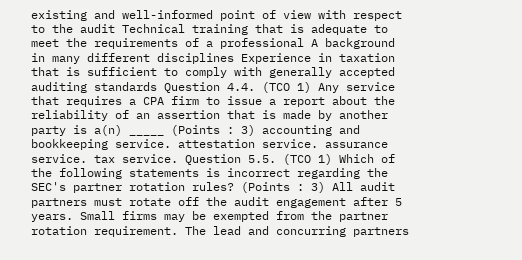existing and well-informed point of view with respect to the audit Technical training that is adequate to meet the requirements of a professional A background in many different disciplines Experience in taxation that is sufficient to comply with generally accepted auditing standards Question 4.4. (TCO 1) Any service that requires a CPA firm to issue a report about the reliability of an assertion that is made by another party is a(n) _____ (Points : 3) accounting and bookkeeping service. attestation service. assurance service. tax service. Question 5.5. (TCO 1) Which of the following statements is incorrect regarding the SEC's partner rotation rules? (Points : 3) All audit partners must rotate off the audit engagement after 5 years. Small firms may be exempted from the partner rotation requirement. The lead and concurring partners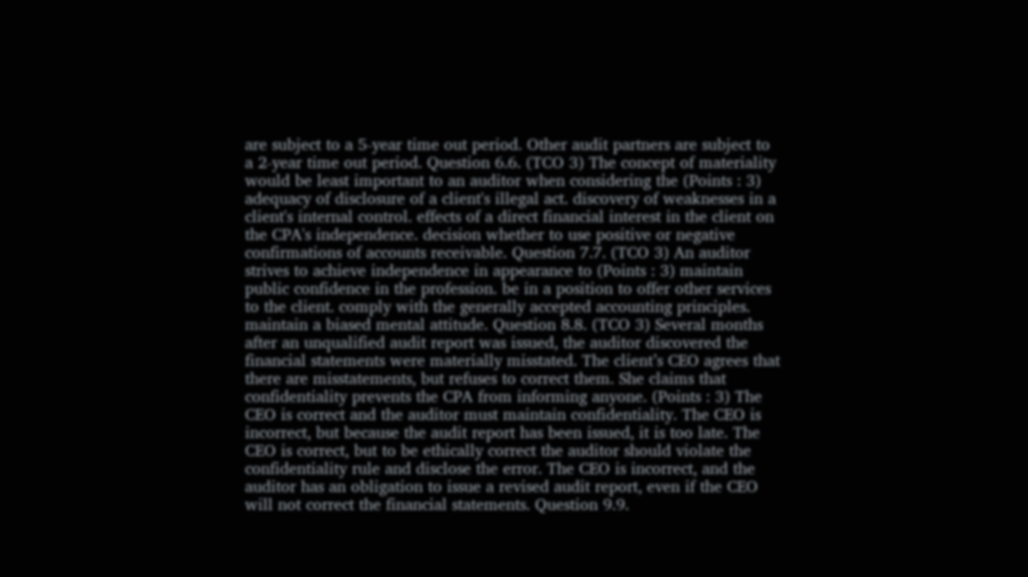are subject to a 5-year time out period. Other audit partners are subject to a 2-year time out period. Question 6.6. (TCO 3) The concept of materiality would be least important to an auditor when considering the (Points : 3) adequacy of disclosure of a client's illegal act. discovery of weaknesses in a client's internal control. effects of a direct financial interest in the client on the CPA's independence. decision whether to use positive or negative confirmations of accounts receivable. Question 7.7. (TCO 3) An auditor strives to achieve independence in appearance to (Points : 3) maintain public confidence in the profession. be in a position to offer other services to the client. comply with the generally accepted accounting principles. maintain a biased mental attitude. Question 8.8. (TCO 3) Several months after an unqualified audit report was issued, the auditor discovered the financial statements were materially misstated. The client’s CEO agrees that there are misstatements, but refuses to correct them. She claims that confidentiality prevents the CPA from informing anyone. (Points : 3) The CEO is correct and the auditor must maintain confidentiality. The CEO is incorrect, but because the audit report has been issued, it is too late. The CEO is correct, but to be ethically correct the auditor should violate the confidentiality rule and disclose the error. The CEO is incorrect, and the auditor has an obligation to issue a revised audit report, even if the CEO will not correct the financial statements. Question 9.9.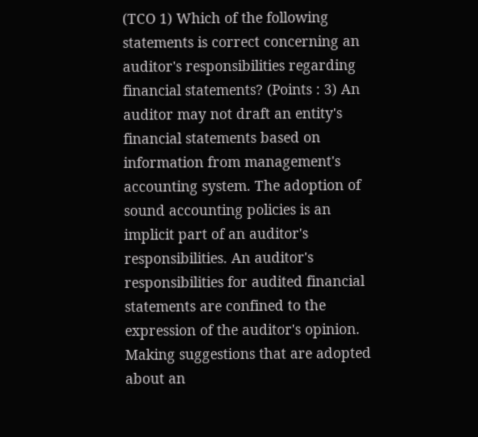(TCO 1) Which of the following statements is correct concerning an auditor's responsibilities regarding financial statements? (Points : 3) An auditor may not draft an entity's financial statements based on information from management's accounting system. The adoption of sound accounting policies is an implicit part of an auditor's responsibilities. An auditor's responsibilities for audited financial statements are confined to the expression of the auditor's opinion. Making suggestions that are adopted about an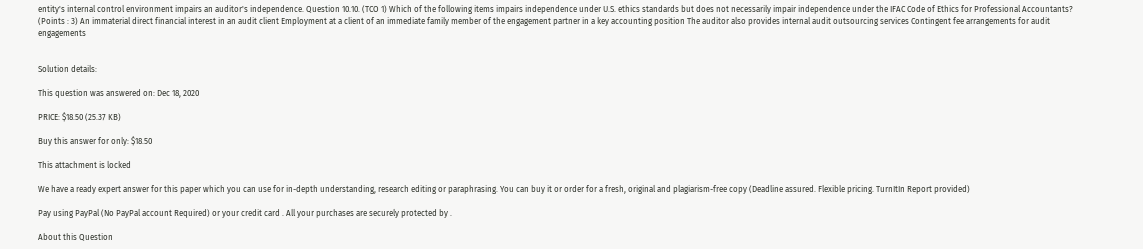entity's internal control environment impairs an auditor's independence. Question 10.10. (TCO 1) Which of the following items impairs independence under U.S. ethics standards but does not necessarily impair independence under the IFAC Code of Ethics for Professional Accountants? (Points : 3) An immaterial direct financial interest in an audit client Employment at a client of an immediate family member of the engagement partner in a key accounting position The auditor also provides internal audit outsourcing services Contingent fee arrangements for audit engagements


Solution details:

This question was answered on: Dec 18, 2020

PRICE: $18.50 (25.37 KB)

Buy this answer for only: $18.50

This attachment is locked

We have a ready expert answer for this paper which you can use for in-depth understanding, research editing or paraphrasing. You can buy it or order for a fresh, original and plagiarism-free copy (Deadline assured. Flexible pricing. TurnItIn Report provided)

Pay using PayPal (No PayPal account Required) or your credit card . All your purchases are securely protected by .

About this Question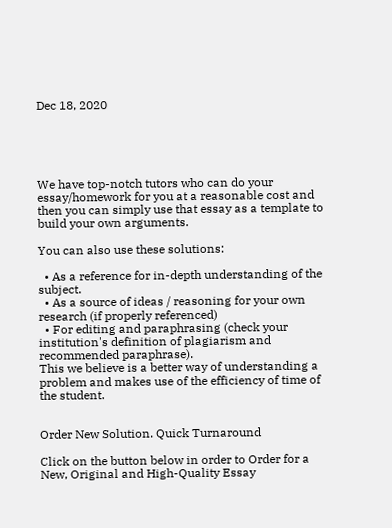Dec 18, 2020





We have top-notch tutors who can do your essay/homework for you at a reasonable cost and then you can simply use that essay as a template to build your own arguments.

You can also use these solutions:

  • As a reference for in-depth understanding of the subject.
  • As a source of ideas / reasoning for your own research (if properly referenced)
  • For editing and paraphrasing (check your institution's definition of plagiarism and recommended paraphrase).
This we believe is a better way of understanding a problem and makes use of the efficiency of time of the student.


Order New Solution. Quick Turnaround

Click on the button below in order to Order for a New, Original and High-Quality Essay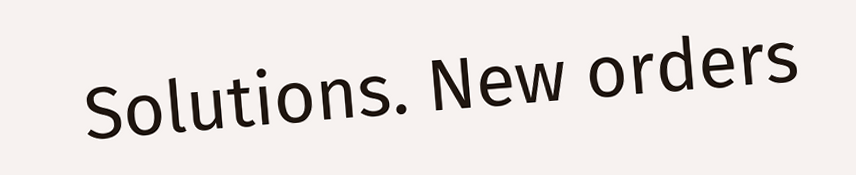Solutions. New orders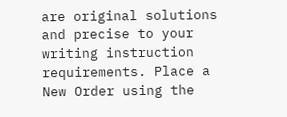are original solutions and precise to your writing instruction requirements. Place a New Order using the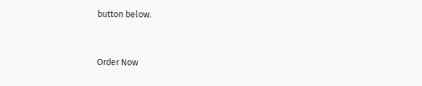button below.


Order Now